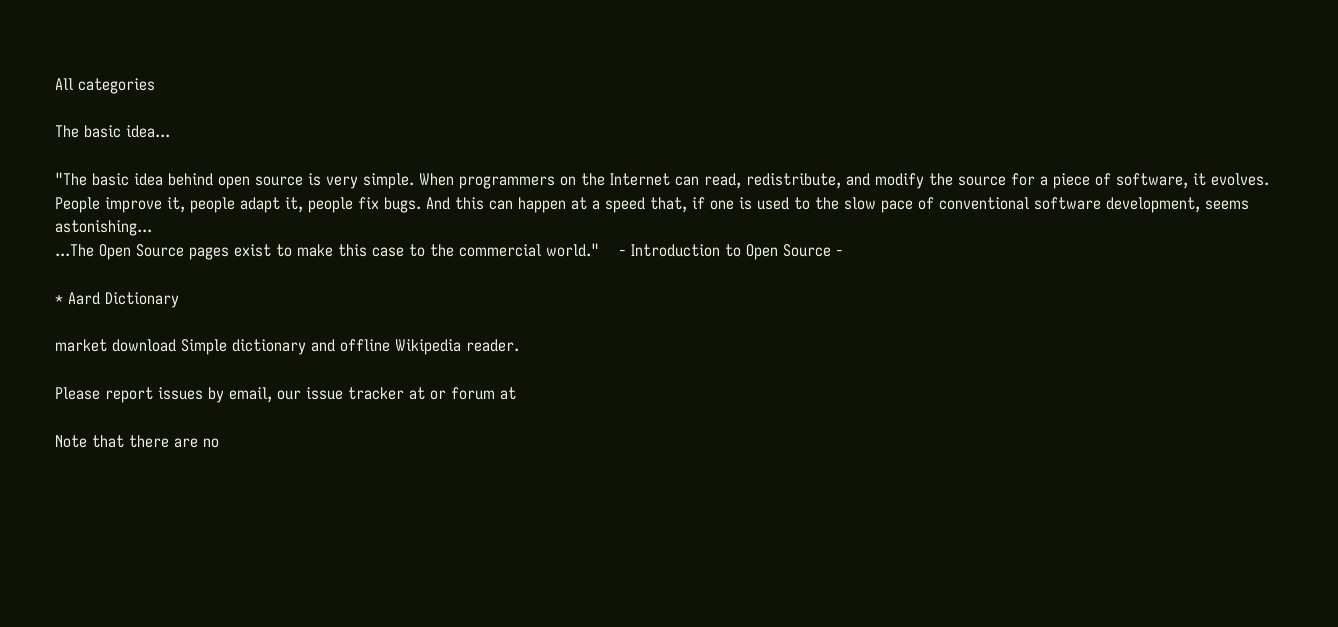All categories

The basic idea...

"The basic idea behind open source is very simple. When programmers on the Internet can read, redistribute, and modify the source for a piece of software, it evolves. People improve it, people adapt it, people fix bugs. And this can happen at a speed that, if one is used to the slow pace of conventional software development, seems astonishing...
...The Open Source pages exist to make this case to the commercial world."    - Introduction to Open Source -

* Aard Dictionary

market download Simple dictionary and offline Wikipedia reader.

Please report issues by email, our issue tracker at or forum at

Note that there are no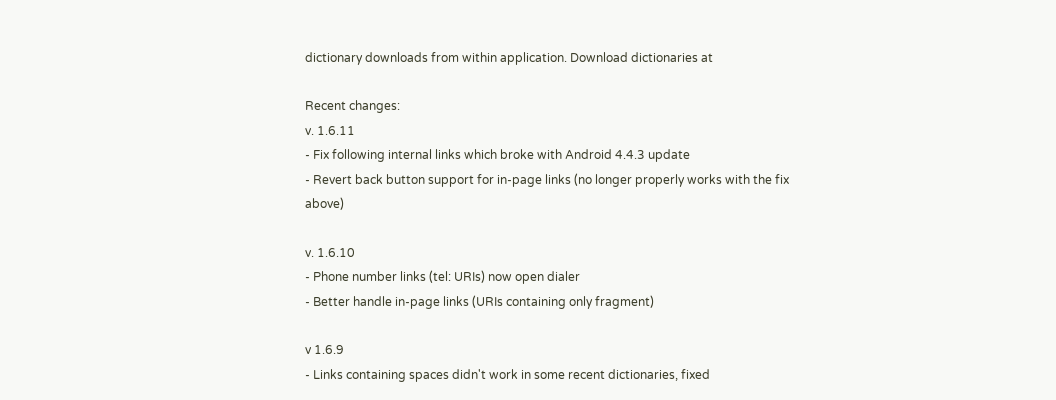dictionary downloads from within application. Download dictionaries at

Recent changes:
v. 1.6.11
- Fix following internal links which broke with Android 4.4.3 update
- Revert back button support for in-page links (no longer properly works with the fix above)

v. 1.6.10
- Phone number links (tel: URIs) now open dialer
- Better handle in-page links (URIs containing only fragment)

v 1.6.9
- Links containing spaces didn't work in some recent dictionaries, fixed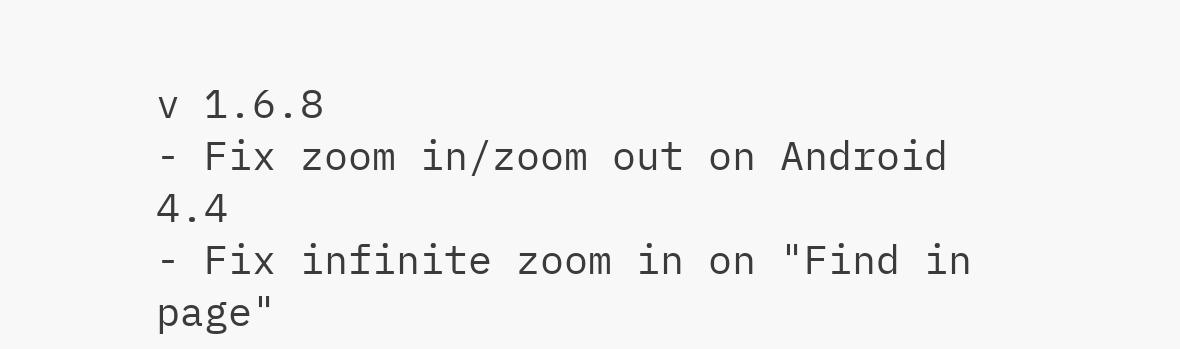v 1.6.8
- Fix zoom in/zoom out on Android 4.4
- Fix infinite zoom in on "Find in page"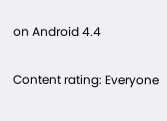on Android 4.4

Content rating: Everyone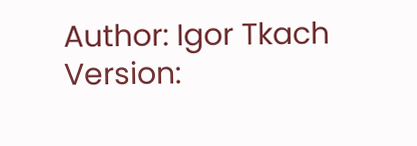Author: Igor Tkach
Version: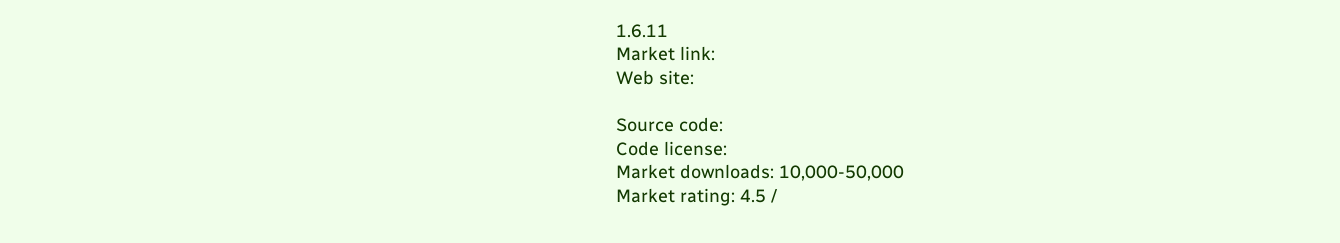1.6.11
Market link:
Web site:

Source code:
Code license:
Market downloads: 10,000-50,000
Market rating: 4.5 /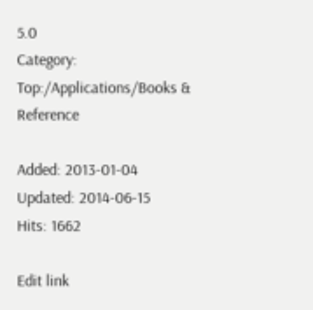5.0
Category: Top:/Applications/Books & Reference

Added: 2013-01-04
Updated: 2014-06-15
Hits: 1662

Edit link